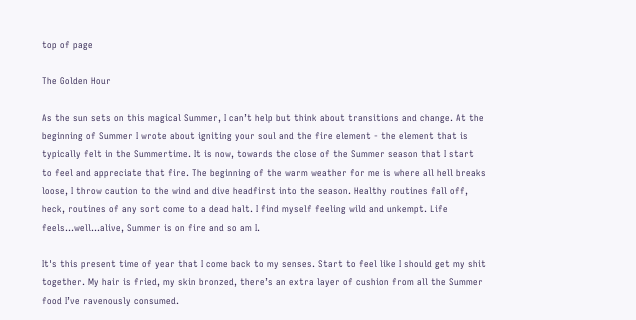top of page

The Golden Hour

As the sun sets on this magical Summer, I can’t help but think about transitions and change. At the beginning of Summer I wrote about igniting your soul and the fire element - the element that is typically felt in the Summertime. It is now, towards the close of the Summer season that I start to feel and appreciate that fire. The beginning of the warm weather for me is where all hell breaks loose, I throw caution to the wind and dive headfirst into the season. Healthy routines fall off, heck, routines of any sort come to a dead halt. I find myself feeling wild and unkempt. Life feels...well...alive, Summer is on fire and so am I.

It's this present time of year that I come back to my senses. Start to feel like I should get my shit together. My hair is fried, my skin bronzed, there’s an extra layer of cushion from all the Summer food I’ve ravenously consumed.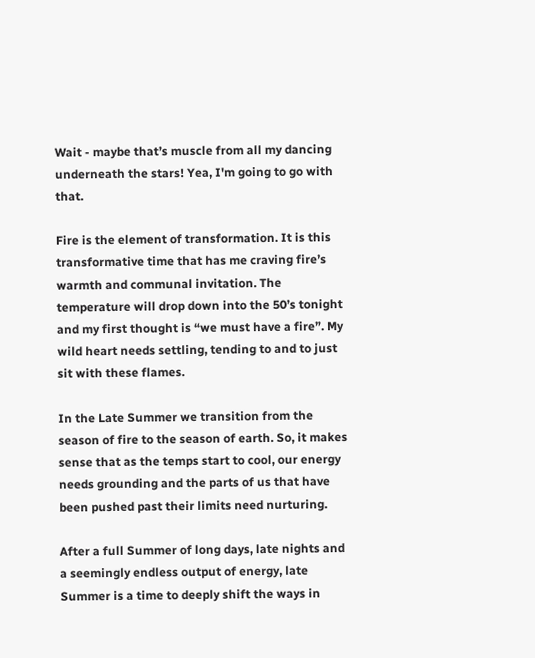Wait - maybe that’s muscle from all my dancing underneath the stars! Yea, I'm going to go with that.

Fire is the element of transformation. It is this transformative time that has me craving fire’s warmth and communal invitation. The temperature will drop down into the 50’s tonight and my first thought is “we must have a fire”. My wild heart needs settling, tending to and to just sit with these flames.

In the Late Summer we transition from the season of fire to the season of earth. So, it makes sense that as the temps start to cool, our energy needs grounding and the parts of us that have been pushed past their limits need nurturing.

After a full Summer of long days, late nights and a seemingly endless output of energy, late Summer is a time to deeply shift the ways in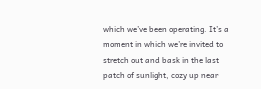which we’ve been operating. It’s a moment in which we’re invited to stretch out and bask in the last patch of sunlight, cozy up near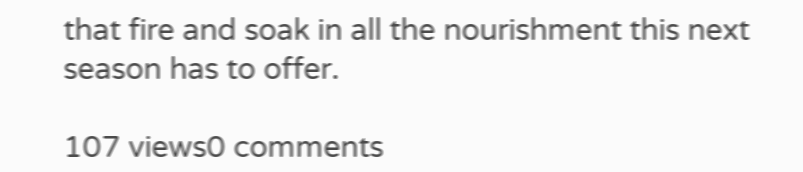that fire and soak in all the nourishment this next season has to offer.

107 views0 comments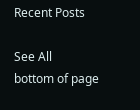Recent Posts

See All
bottom of page